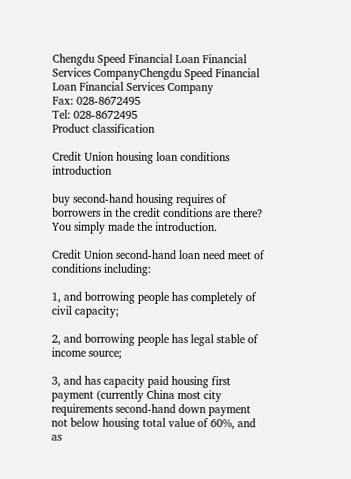Chengdu Speed Financial Loan Financial Services CompanyChengdu Speed Financial Loan Financial Services Company
Fax: 028-8672495
Tel: 028-8672495
Product classification

Credit Union housing loan conditions introduction

buy second-hand housing requires of borrowers in the credit conditions are there? You simply made the introduction.

Credit Union second-hand loan need meet of conditions including:

1, and borrowing people has completely of civil capacity;

2, and borrowing people has legal stable of income source;

3, and has capacity paid housing first payment (currently China most city requirements second-hand down payment not below housing total value of 60%, and as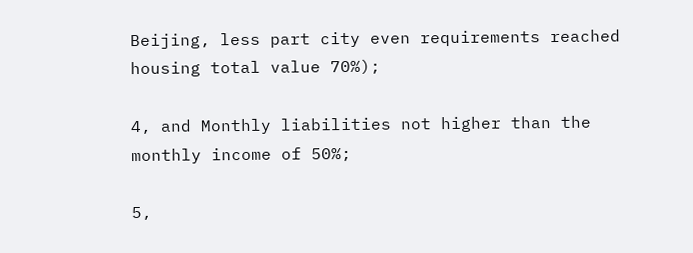Beijing, less part city even requirements reached housing total value 70%);

4, and Monthly liabilities not higher than the monthly income of 50%;

5,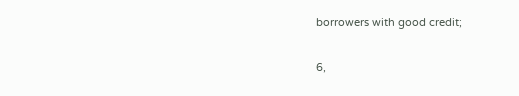borrowers with good credit;

6,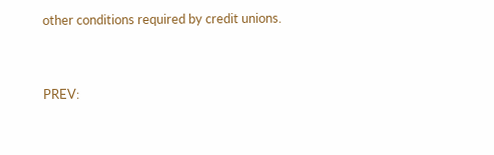other conditions required by credit unions.


PREV: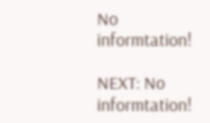No informtation!

NEXT: No informtation!